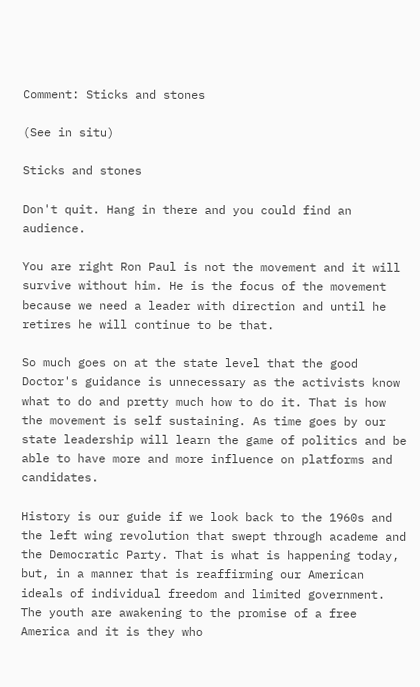Comment: Sticks and stones

(See in situ)

Sticks and stones

Don't quit. Hang in there and you could find an audience.

You are right Ron Paul is not the movement and it will survive without him. He is the focus of the movement because we need a leader with direction and until he retires he will continue to be that.

So much goes on at the state level that the good Doctor's guidance is unnecessary as the activists know what to do and pretty much how to do it. That is how the movement is self sustaining. As time goes by our state leadership will learn the game of politics and be able to have more and more influence on platforms and candidates.

History is our guide if we look back to the 1960s and the left wing revolution that swept through academe and the Democratic Party. That is what is happening today, but, in a manner that is reaffirming our American ideals of individual freedom and limited government. The youth are awakening to the promise of a free America and it is they who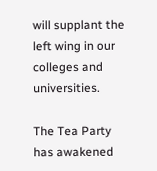will supplant the left wing in our colleges and universities.

The Tea Party has awakened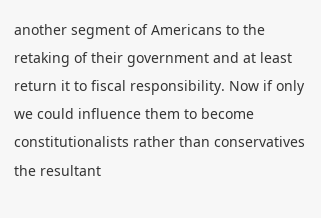another segment of Americans to the retaking of their government and at least return it to fiscal responsibility. Now if only we could influence them to become constitutionalists rather than conservatives the resultant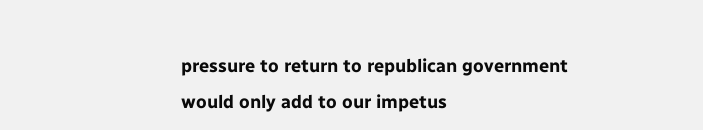pressure to return to republican government would only add to our impetus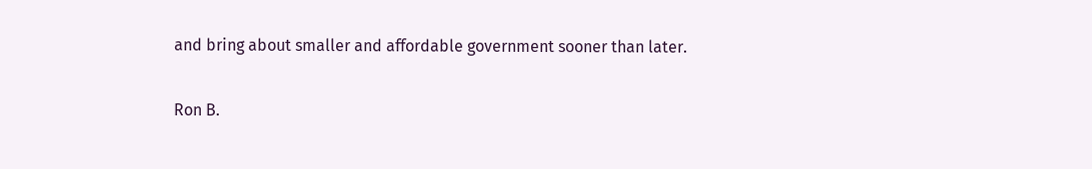and bring about smaller and affordable government sooner than later.

Ron B.